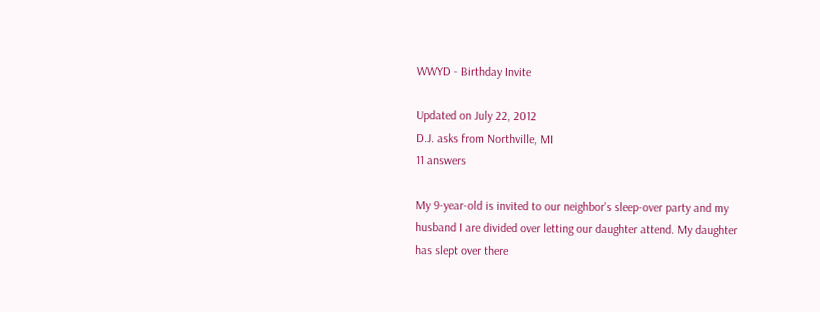WWYD - Birthday Invite

Updated on July 22, 2012
D.J. asks from Northville, MI
11 answers

My 9-year-old is invited to our neighbor's sleep-over party and my husband I are divided over letting our daughter attend. My daughter has slept over there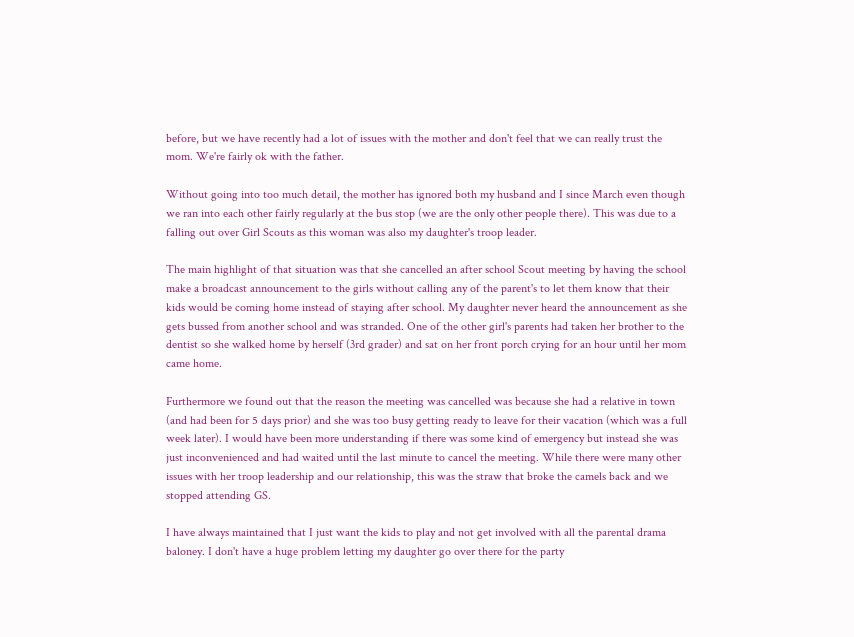before, but we have recently had a lot of issues with the mother and don't feel that we can really trust the mom. We're fairly ok with the father.

Without going into too much detail, the mother has ignored both my husband and I since March even though we ran into each other fairly regularly at the bus stop (we are the only other people there). This was due to a falling out over Girl Scouts as this woman was also my daughter's troop leader.

The main highlight of that situation was that she cancelled an after school Scout meeting by having the school make a broadcast announcement to the girls without calling any of the parent's to let them know that their kids would be coming home instead of staying after school. My daughter never heard the announcement as she gets bussed from another school and was stranded. One of the other girl's parents had taken her brother to the dentist so she walked home by herself (3rd grader) and sat on her front porch crying for an hour until her mom came home.

Furthermore we found out that the reason the meeting was cancelled was because she had a relative in town (and had been for 5 days prior) and she was too busy getting ready to leave for their vacation (which was a full week later). I would have been more understanding if there was some kind of emergency but instead she was just inconvenienced and had waited until the last minute to cancel the meeting. While there were many other issues with her troop leadership and our relationship, this was the straw that broke the camels back and we stopped attending GS.

I have always maintained that I just want the kids to play and not get involved with all the parental drama baloney. I don't have a huge problem letting my daughter go over there for the party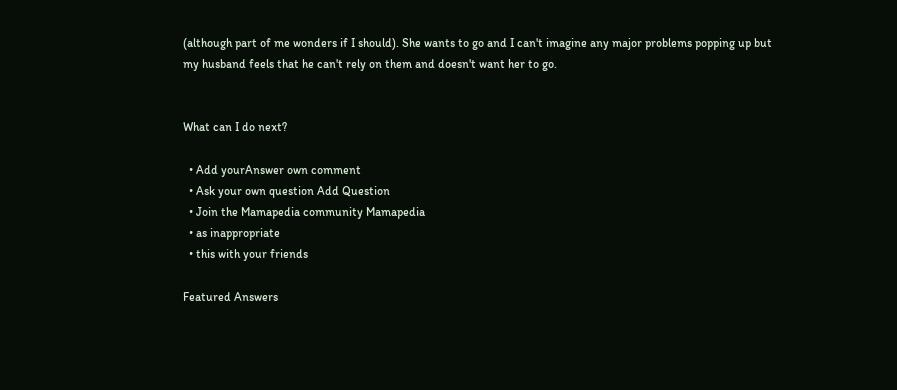(although part of me wonders if I should). She wants to go and I can't imagine any major problems popping up but my husband feels that he can't rely on them and doesn't want her to go.


What can I do next?

  • Add yourAnswer own comment
  • Ask your own question Add Question
  • Join the Mamapedia community Mamapedia
  • as inappropriate
  • this with your friends

Featured Answers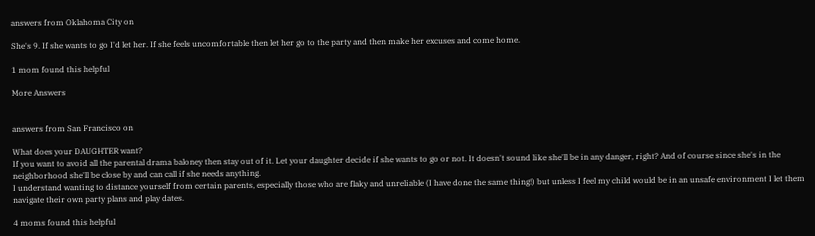answers from Oklahoma City on

She's 9. If she wants to go I'd let her. If she feels uncomfortable then let her go to the party and then make her excuses and come home.

1 mom found this helpful

More Answers


answers from San Francisco on

What does your DAUGHTER want?
If you want to avoid all the parental drama baloney then stay out of it. Let your daughter decide if she wants to go or not. It doesn't sound like she'll be in any danger, right? And of course since she's in the neighborhood she'll be close by and can call if she needs anything.
I understand wanting to distance yourself from certain parents, especially those who are flaky and unreliable (I have done the same thing!) but unless I feel my child would be in an unsafe environment I let them navigate their own party plans and play dates.

4 moms found this helpful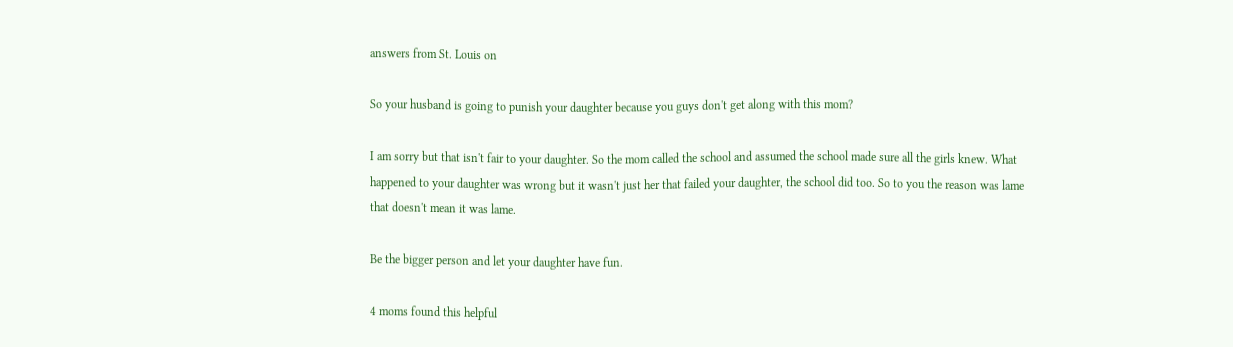answers from St. Louis on

So your husband is going to punish your daughter because you guys don't get along with this mom?

I am sorry but that isn't fair to your daughter. So the mom called the school and assumed the school made sure all the girls knew. What happened to your daughter was wrong but it wasn't just her that failed your daughter, the school did too. So to you the reason was lame that doesn't mean it was lame.

Be the bigger person and let your daughter have fun.

4 moms found this helpful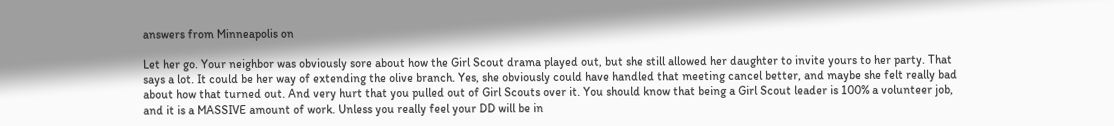answers from Minneapolis on

Let her go. Your neighbor was obviously sore about how the Girl Scout drama played out, but she still allowed her daughter to invite yours to her party. That says a lot. It could be her way of extending the olive branch. Yes, she obviously could have handled that meeting cancel better, and maybe she felt really bad about how that turned out. And very hurt that you pulled out of Girl Scouts over it. You should know that being a Girl Scout leader is 100% a volunteer job, and it is a MASSIVE amount of work. Unless you really feel your DD will be in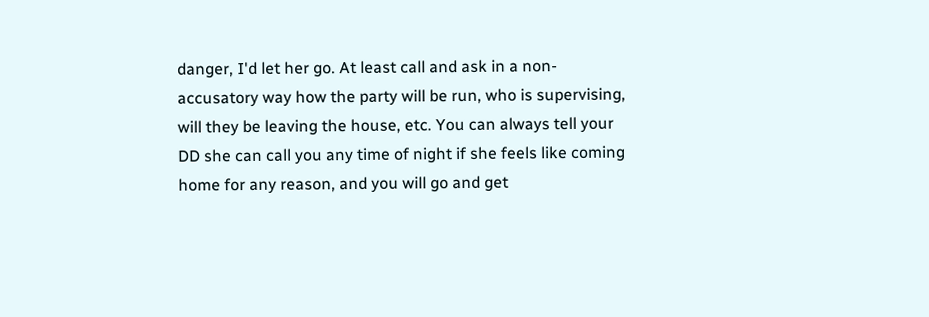danger, I'd let her go. At least call and ask in a non-accusatory way how the party will be run, who is supervising, will they be leaving the house, etc. You can always tell your DD she can call you any time of night if she feels like coming home for any reason, and you will go and get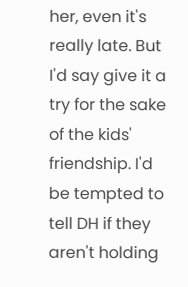her, even it's really late. But I'd say give it a try for the sake of the kids' friendship. I'd be tempted to tell DH if they aren't holding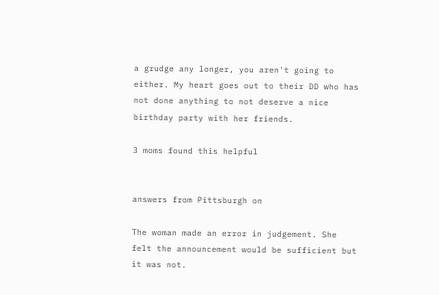a grudge any longer, you aren't going to either. My heart goes out to their DD who has not done anything to not deserve a nice birthday party with her friends.

3 moms found this helpful


answers from Pittsburgh on

The woman made an error in judgement. She felt the announcement would be sufficient but it was not.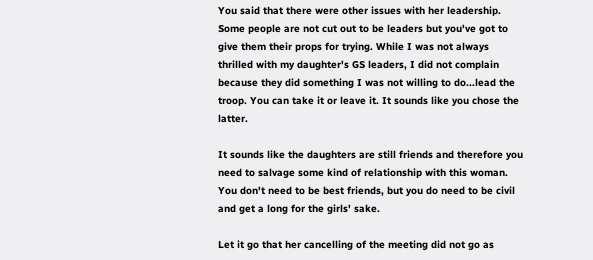You said that there were other issues with her leadership. Some people are not cut out to be leaders but you've got to give them their props for trying. While I was not always thrilled with my daughter's GS leaders, I did not complain because they did something I was not willing to do...lead the troop. You can take it or leave it. It sounds like you chose the latter.

It sounds like the daughters are still friends and therefore you need to salvage some kind of relationship with this woman. You don't need to be best friends, but you do need to be civil and get a long for the girls' sake.

Let it go that her cancelling of the meeting did not go as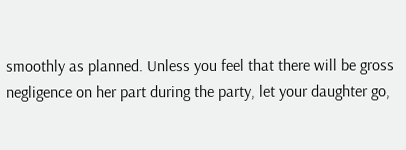smoothly as planned. Unless you feel that there will be gross negligence on her part during the party, let your daughter go,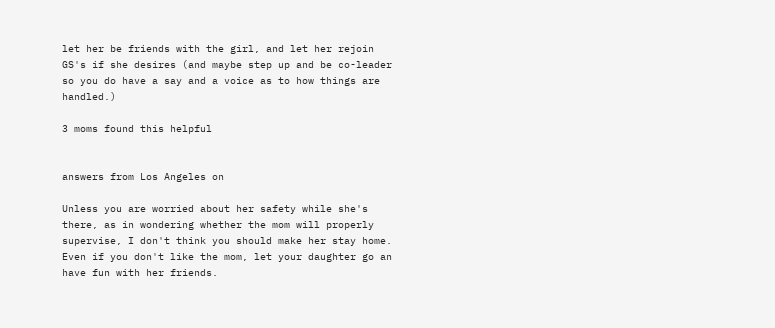let her be friends with the girl, and let her rejoin GS's if she desires (and maybe step up and be co-leader so you do have a say and a voice as to how things are handled.)

3 moms found this helpful


answers from Los Angeles on

Unless you are worried about her safety while she's there, as in wondering whether the mom will properly supervise, I don't think you should make her stay home. Even if you don't like the mom, let your daughter go an have fun with her friends.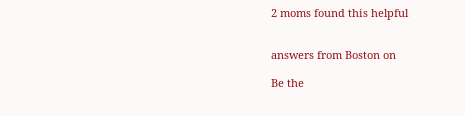2 moms found this helpful


answers from Boston on

Be the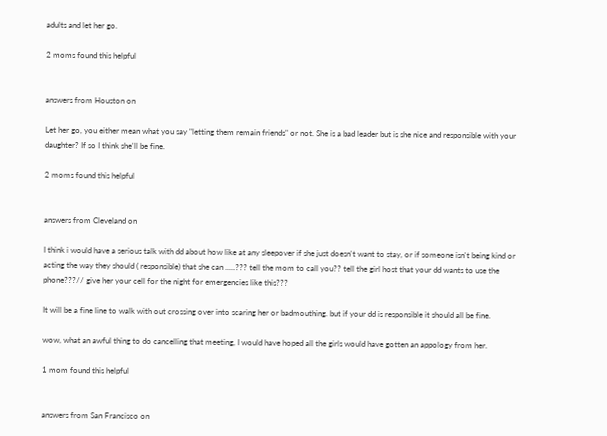adults and let her go.

2 moms found this helpful


answers from Houston on

Let her go, you either mean what you say "letting them remain friends" or not. She is a bad leader but is she nice and responsible with your daughter? If so I think she'll be fine.

2 moms found this helpful


answers from Cleveland on

I think i would have a serious talk with dd about how like at any sleepover if she just doesn't want to stay, or if someone isn't being kind or acting the way they should ( responsible) that she can .....??? tell the mom to call you?? tell the girl host that your dd wants to use the phone???// give her your cell for the night for emergencies like this???

It will be a fine line to walk with out crossing over into scaring her or badmouthing. but if your dd is responsible it should all be fine.

wow, what an awful thing to do cancelling that meeting, I would have hoped all the girls would have gotten an appology from her.

1 mom found this helpful


answers from San Francisco on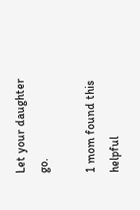Let your daughter go.

1 mom found this helpful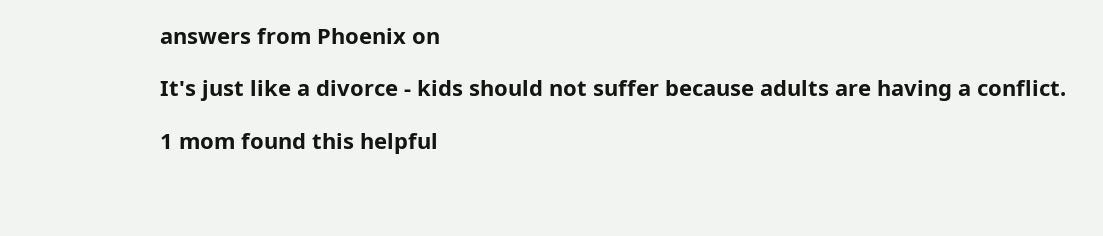answers from Phoenix on

It's just like a divorce - kids should not suffer because adults are having a conflict.

1 mom found this helpful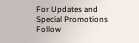For Updates and Special Promotions
Follow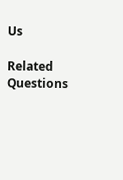Us

Related Questions